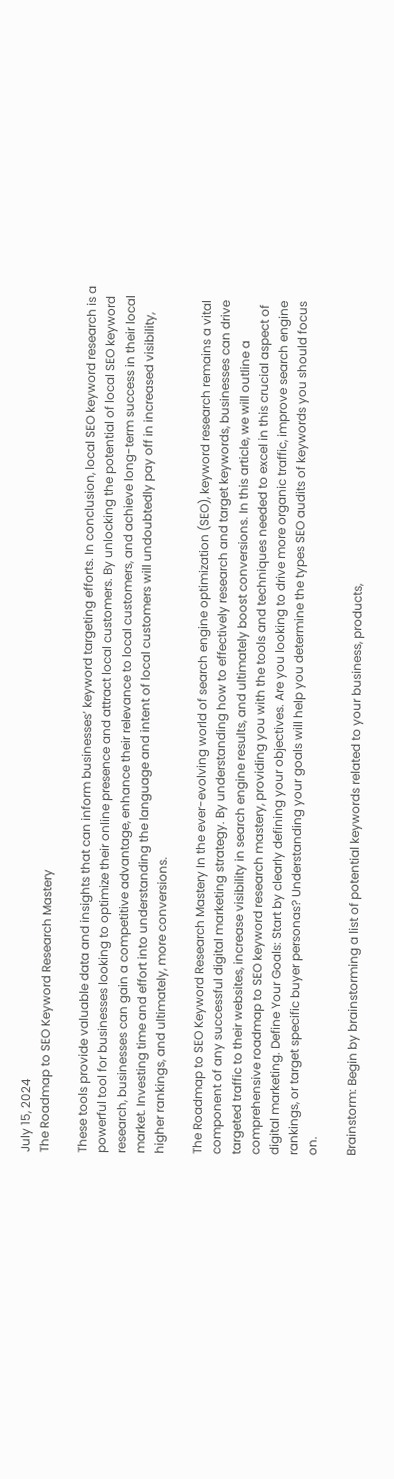July 15, 2024
The Roadmap to SEO Keyword Research Mastery

These tools provide valuable data and insights that can inform businesses’ keyword targeting efforts. In conclusion, local SEO keyword research is a powerful tool for businesses looking to optimize their online presence and attract local customers. By unlocking the potential of local SEO keyword research, businesses can gain a competitive advantage, enhance their relevance to local customers, and achieve long-term success in their local market. Investing time and effort into understanding the language and intent of local customers will undoubtedly pay off in increased visibility, higher rankings, and ultimately, more conversions.

The Roadmap to SEO Keyword Research Mastery In the ever-evolving world of search engine optimization (SEO), keyword research remains a vital component of any successful digital marketing strategy. By understanding how to effectively research and target keywords, businesses can drive targeted traffic to their websites, increase visibility in search engine results, and ultimately boost conversions. In this article, we will outline a comprehensive roadmap to SEO keyword research mastery, providing you with the tools and techniques needed to excel in this crucial aspect of digital marketing. Define Your Goals: Start by clearly defining your objectives. Are you looking to drive more organic traffic, improve search engine rankings, or target specific buyer personas? Understanding your goals will help you determine the types SEO audits of keywords you should focus on.

Brainstorm: Begin by brainstorming a list of potential keywords related to your business, products,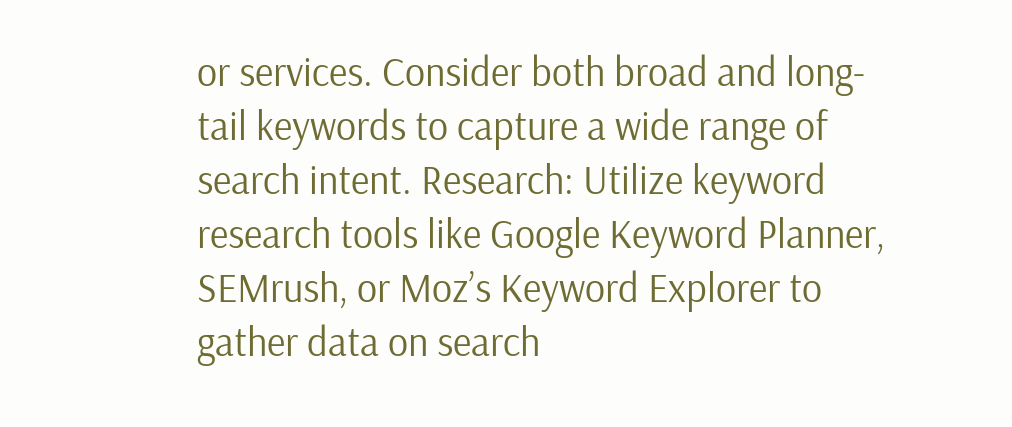or services. Consider both broad and long-tail keywords to capture a wide range of search intent. Research: Utilize keyword research tools like Google Keyword Planner, SEMrush, or Moz’s Keyword Explorer to gather data on search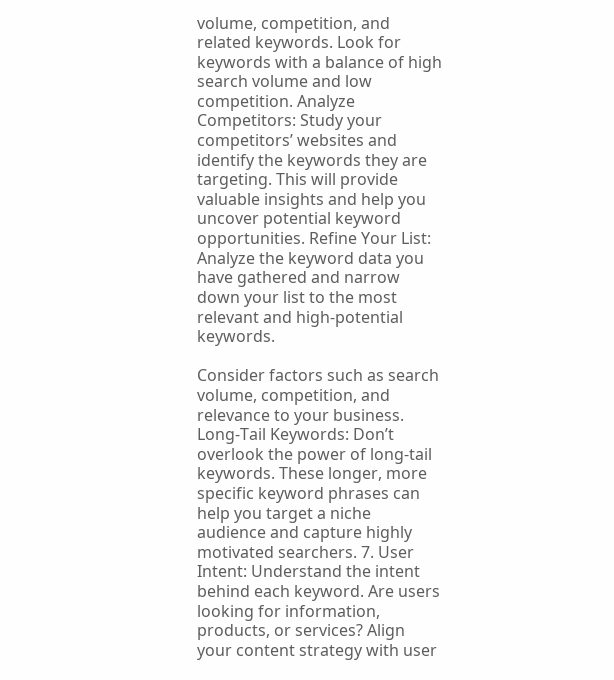volume, competition, and related keywords. Look for keywords with a balance of high search volume and low competition. Analyze Competitors: Study your competitors’ websites and identify the keywords they are targeting. This will provide valuable insights and help you uncover potential keyword opportunities. Refine Your List: Analyze the keyword data you have gathered and narrow down your list to the most relevant and high-potential keywords.

Consider factors such as search volume, competition, and relevance to your business. Long-Tail Keywords: Don’t overlook the power of long-tail keywords. These longer, more specific keyword phrases can help you target a niche audience and capture highly motivated searchers. 7. User Intent: Understand the intent behind each keyword. Are users looking for information, products, or services? Align your content strategy with user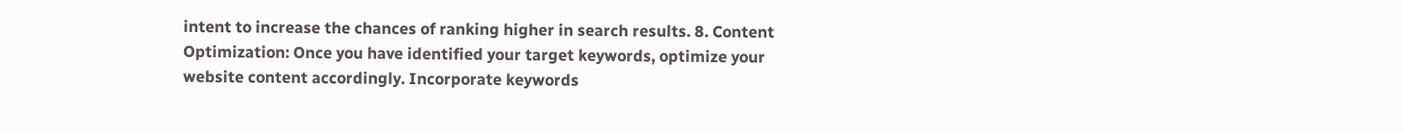intent to increase the chances of ranking higher in search results. 8. Content Optimization: Once you have identified your target keywords, optimize your website content accordingly. Incorporate keywords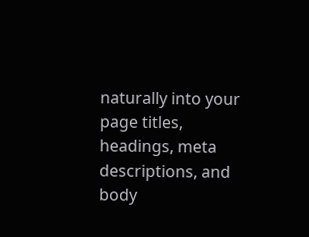naturally into your page titles, headings, meta descriptions, and body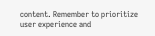content. Remember to prioritize user experience and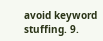avoid keyword stuffing. 9.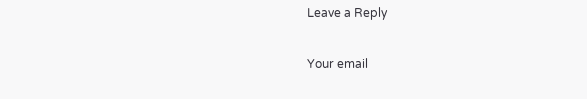Leave a Reply

Your email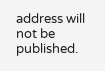address will not be published.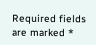Required fields are marked *